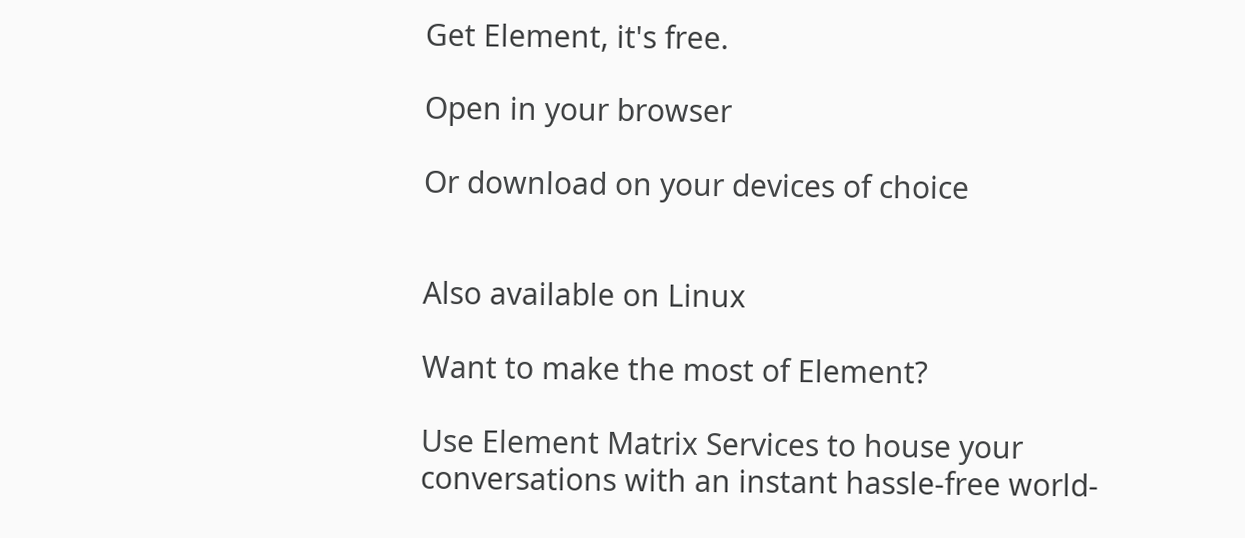Get Element, it's free.

Open in your browser

Or download on your devices of choice


Also available on Linux

Want to make the most of Element?

Use Element Matrix Services to house your conversations with an instant hassle-free world-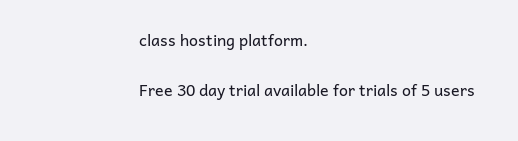class hosting platform.

Free 30 day trial available for trials of 5 users